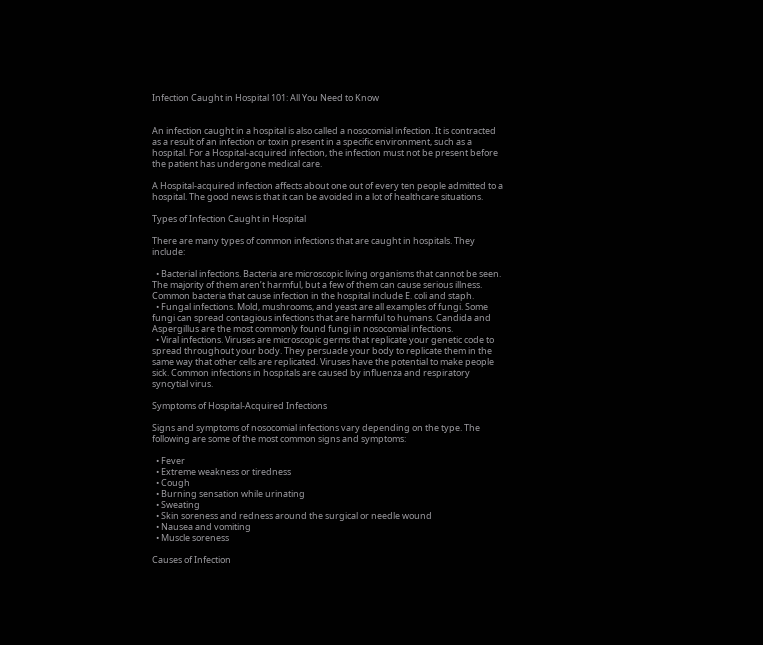Infection Caught in Hospital 101: All You Need to Know


An infection caught in a hospital is also called a nosocomial infection. It is contracted as a result of an infection or toxin present in a specific environment, such as a hospital. For a Hospital-acquired infection, the infection must not be present before the patient has undergone medical care.

A Hospital-acquired infection affects about one out of every ten people admitted to a hospital. The good news is that it can be avoided in a lot of healthcare situations.

Types of Infection Caught in Hospital

There are many types of common infections that are caught in hospitals. They include:

  • Bacterial infections. Bacteria are microscopic living organisms that cannot be seen. The majority of them aren’t harmful, but a few of them can cause serious illness. Common bacteria that cause infection in the hospital include E. coli and staph.
  • Fungal infections. Mold, mushrooms, and yeast are all examples of fungi. Some fungi can spread contagious infections that are harmful to humans. Candida and Aspergillus are the most commonly found fungi in nosocomial infections.
  • Viral infections. Viruses are microscopic germs that replicate your genetic code to spread throughout your body. They persuade your body to replicate them in the same way that other cells are replicated. Viruses have the potential to make people sick. Common infections in hospitals are caused by influenza and respiratory syncytial virus.

Symptoms of Hospital-Acquired Infections

Signs and symptoms of nosocomial infections vary depending on the type. The following are some of the most common signs and symptoms:

  • Fever
  • Extreme weakness or tiredness
  • Cough
  • Burning sensation while urinating
  • Sweating
  • Skin soreness and redness around the surgical or needle wound
  • Nausea and vomiting
  • Muscle soreness

Causes of Infection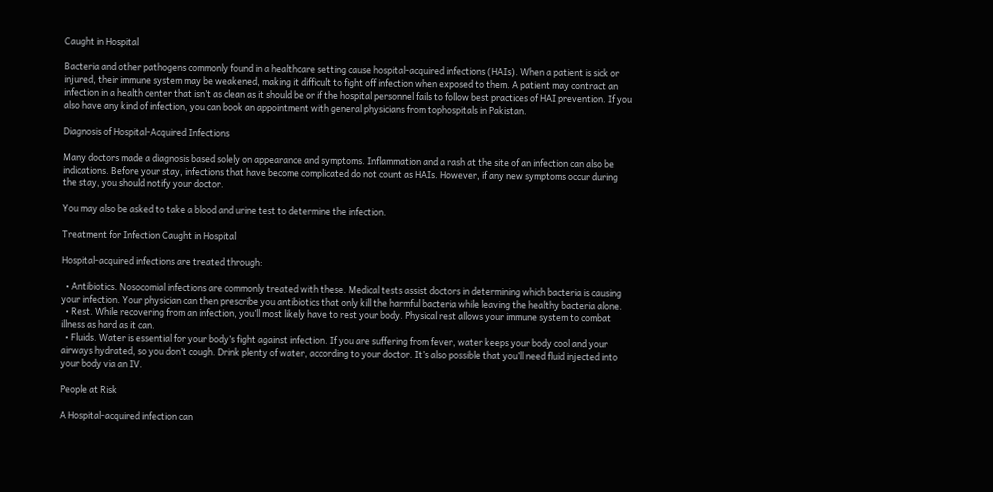Caught in Hospital

Bacteria and other pathogens commonly found in a healthcare setting cause hospital-acquired infections (HAIs). When a patient is sick or injured, their immune system may be weakened, making it difficult to fight off infection when exposed to them. A patient may contract an infection in a health center that isn’t as clean as it should be or if the hospital personnel fails to follow best practices of HAI prevention. If you also have any kind of infection, you can book an appointment with general physicians from tophospitals in Pakistan.

Diagnosis of Hospital-Acquired Infections

Many doctors made a diagnosis based solely on appearance and symptoms. Inflammation and a rash at the site of an infection can also be indications. Before your stay, infections that have become complicated do not count as HAIs. However, if any new symptoms occur during the stay, you should notify your doctor.

You may also be asked to take a blood and urine test to determine the infection.

Treatment for Infection Caught in Hospital

Hospital-acquired infections are treated through:

  • Antibiotics. Nosocomial infections are commonly treated with these. Medical tests assist doctors in determining which bacteria is causing your infection. Your physician can then prescribe you antibiotics that only kill the harmful bacteria while leaving the healthy bacteria alone.
  • Rest. While recovering from an infection, you’ll most likely have to rest your body. Physical rest allows your immune system to combat illness as hard as it can.
  • Fluids. Water is essential for your body’s fight against infection. If you are suffering from fever, water keeps your body cool and your airways hydrated, so you don’t cough. Drink plenty of water, according to your doctor. It’s also possible that you’ll need fluid injected into your body via an IV.

People at Risk

A Hospital-acquired infection can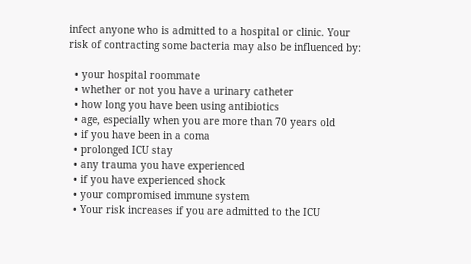infect anyone who is admitted to a hospital or clinic. Your risk of contracting some bacteria may also be influenced by:

  • your hospital roommate
  • whether or not you have a urinary catheter
  • how long you have been using antibiotics
  • age, especially when you are more than 70 years old
  • if you have been in a coma
  • prolonged ICU stay
  • any trauma you have experienced
  • if you have experienced shock
  • your compromised immune system
  • Your risk increases if you are admitted to the ICU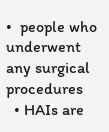•  people who underwent any surgical procedures
  • HAIs are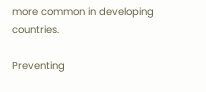more common in developing countries.

Preventing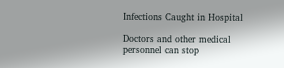Infections Caught in Hospital

Doctors and other medical personnel can stop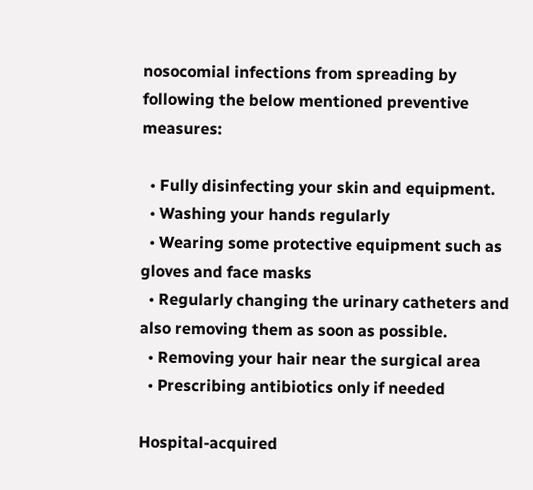nosocomial infections from spreading by following the below mentioned preventive measures:

  • Fully disinfecting your skin and equipment.
  • Washing your hands regularly
  • Wearing some protective equipment such as gloves and face masks
  • Regularly changing the urinary catheters and also removing them as soon as possible.
  • Removing your hair near the surgical area
  • Prescribing antibiotics only if needed

Hospital-acquired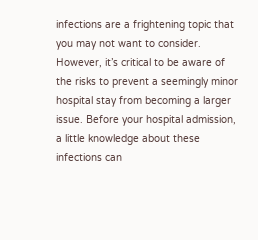infections are a frightening topic that you may not want to consider. However, it’s critical to be aware of the risks to prevent a seemingly minor hospital stay from becoming a larger issue. Before your hospital admission, a little knowledge about these infections can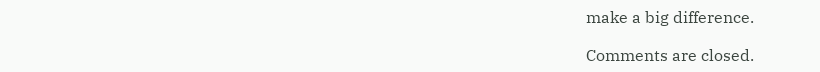make a big difference.

Comments are closed.